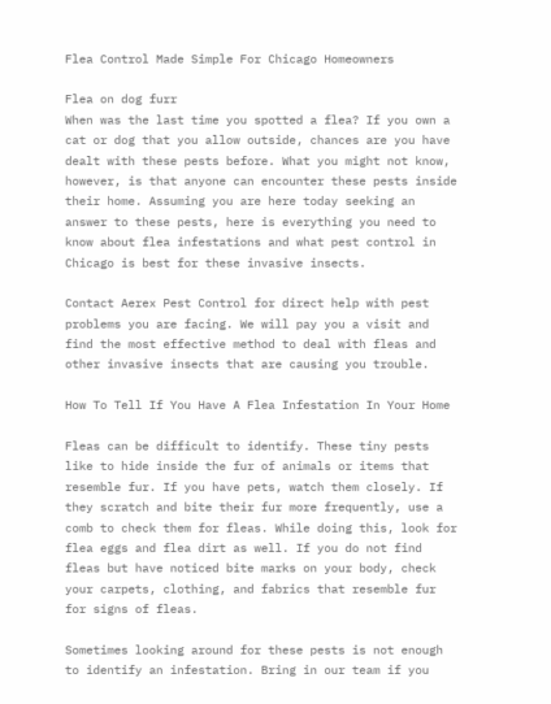Flea Control Made Simple For Chicago Homeowners

Flea on dog furr
When was the last time you spotted a flea? If you own a cat or dog that you allow outside, chances are you have dealt with these pests before. What you might not know, however, is that anyone can encounter these pests inside their home. Assuming you are here today seeking an answer to these pests, here is everything you need to know about flea infestations and what pest control in Chicago is best for these invasive insects.

Contact Aerex Pest Control for direct help with pest problems you are facing. We will pay you a visit and find the most effective method to deal with fleas and other invasive insects that are causing you trouble.

How To Tell If You Have A Flea Infestation In Your Home

Fleas can be difficult to identify. These tiny pests like to hide inside the fur of animals or items that resemble fur. If you have pets, watch them closely. If they scratch and bite their fur more frequently, use a comb to check them for fleas. While doing this, look for flea eggs and flea dirt as well. If you do not find fleas but have noticed bite marks on your body, check your carpets, clothing, and fabrics that resemble fur for signs of fleas.

Sometimes looking around for these pests is not enough to identify an infestation. Bring in our team if you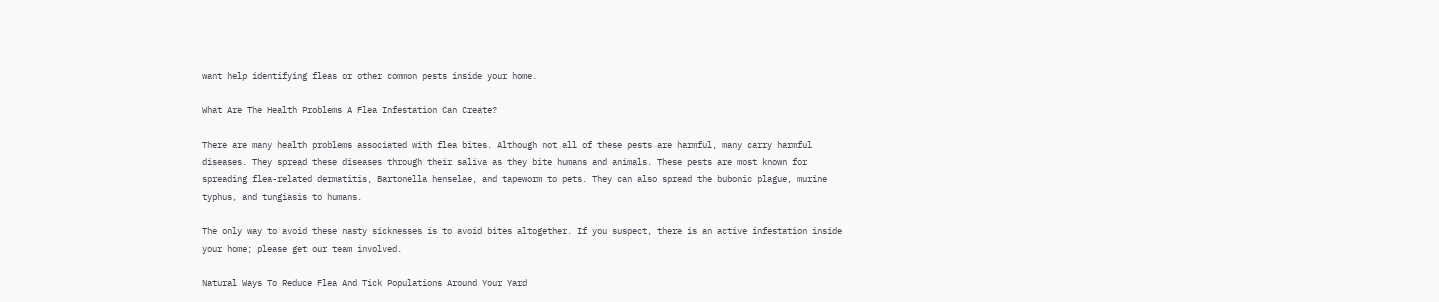want help identifying fleas or other common pests inside your home.

What Are The Health Problems A Flea Infestation Can Create?

There are many health problems associated with flea bites. Although not all of these pests are harmful, many carry harmful diseases. They spread these diseases through their saliva as they bite humans and animals. These pests are most known for spreading flea-related dermatitis, Bartonella henselae, and tapeworm to pets. They can also spread the bubonic plague, murine typhus, and tungiasis to humans.

The only way to avoid these nasty sicknesses is to avoid bites altogether. If you suspect, there is an active infestation inside your home; please get our team involved.

Natural Ways To Reduce Flea And Tick Populations Around Your Yard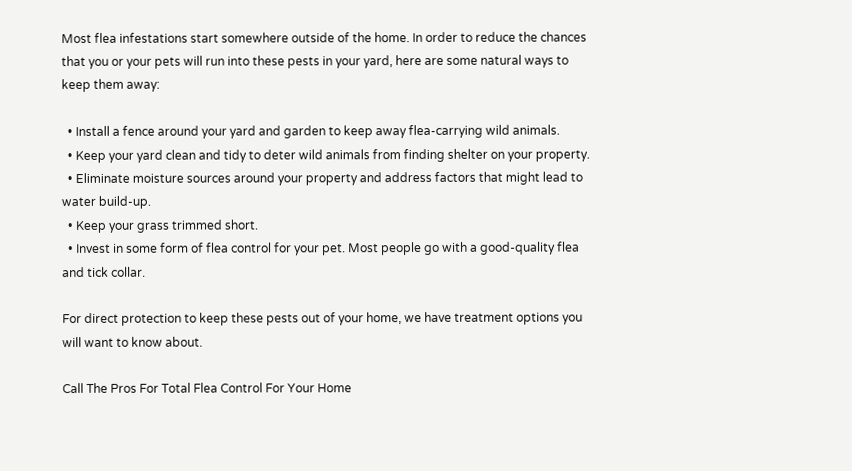Most flea infestations start somewhere outside of the home. In order to reduce the chances that you or your pets will run into these pests in your yard, here are some natural ways to keep them away:

  • Install a fence around your yard and garden to keep away flea-carrying wild animals.
  • Keep your yard clean and tidy to deter wild animals from finding shelter on your property.
  • Eliminate moisture sources around your property and address factors that might lead to water build-up.
  • Keep your grass trimmed short.
  • Invest in some form of flea control for your pet. Most people go with a good-quality flea and tick collar.

For direct protection to keep these pests out of your home, we have treatment options you will want to know about.

Call The Pros For Total Flea Control For Your Home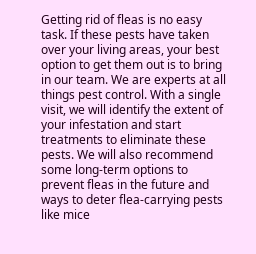Getting rid of fleas is no easy task. If these pests have taken over your living areas, your best option to get them out is to bring in our team. We are experts at all things pest control. With a single visit, we will identify the extent of your infestation and start treatments to eliminate these pests. We will also recommend some long-term options to prevent fleas in the future and ways to deter flea-carrying pests like mice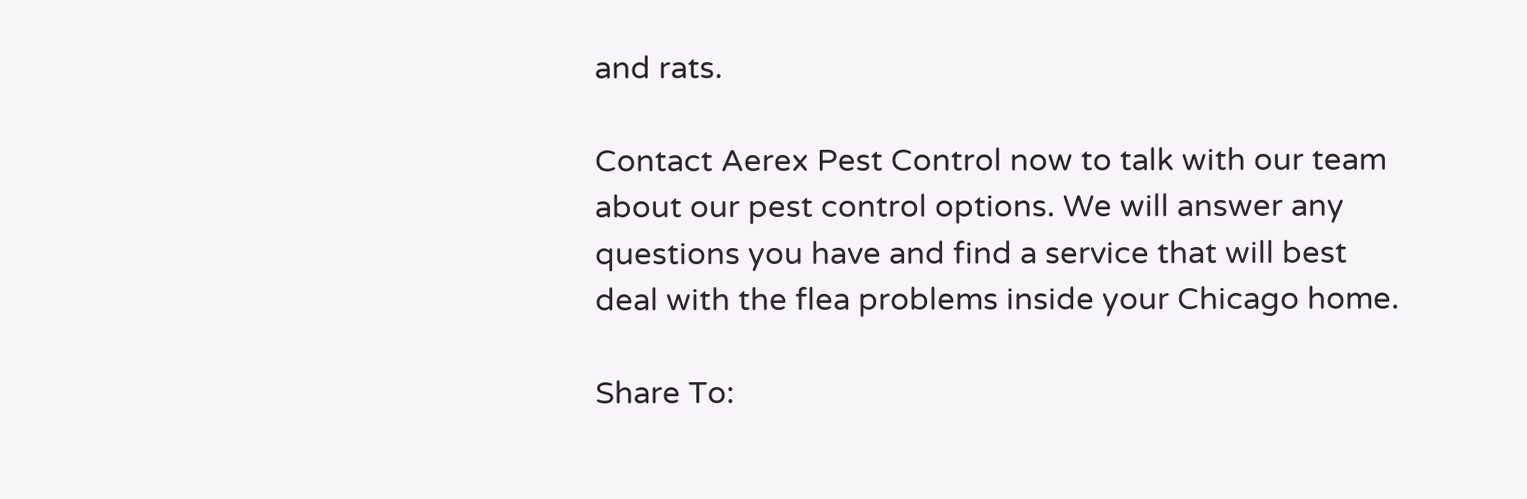and rats.

Contact Aerex Pest Control now to talk with our team about our pest control options. We will answer any questions you have and find a service that will best deal with the flea problems inside your Chicago home.

Share To: